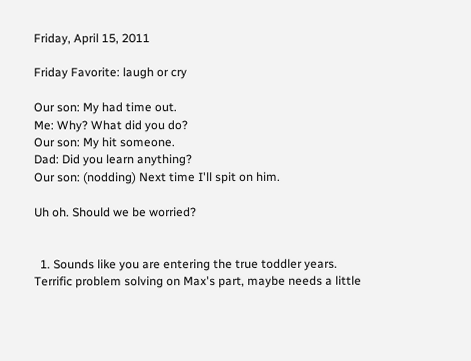Friday, April 15, 2011

Friday Favorite: laugh or cry

Our son: My had time out.
Me: Why? What did you do?
Our son: My hit someone.
Dad: Did you learn anything?
Our son: (nodding) Next time I'll spit on him.

Uh oh. Should we be worried?


  1. Sounds like you are entering the true toddler years. Terrific problem solving on Max's part, maybe needs a little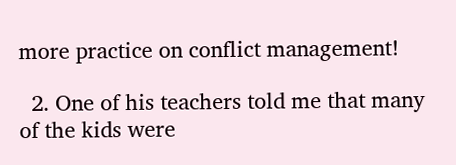more practice on conflict management!

  2. One of his teachers told me that many of the kids were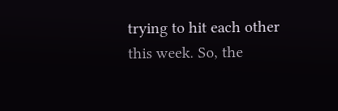trying to hit each other this week. So, the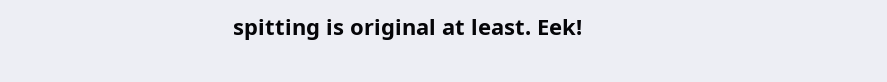spitting is original at least. Eek!